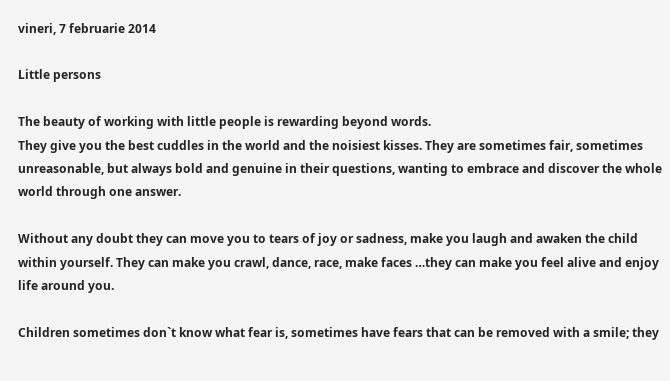vineri, 7 februarie 2014

Little persons

The beauty of working with little people is rewarding beyond words.
They give you the best cuddles in the world and the noisiest kisses. They are sometimes fair, sometimes unreasonable, but always bold and genuine in their questions, wanting to embrace and discover the whole world through one answer.

Without any doubt they can move you to tears of joy or sadness, make you laugh and awaken the child within yourself. They can make you crawl, dance, race, make faces …they can make you feel alive and enjoy life around you.

Children sometimes don`t know what fear is, sometimes have fears that can be removed with a smile; they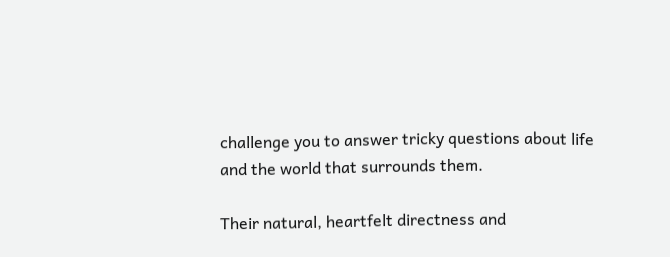challenge you to answer tricky questions about life and the world that surrounds them.

Their natural, heartfelt directness and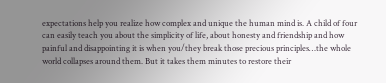expectations help you realize how complex and unique the human mind is. A child of four can easily teach you about the simplicity of life, about honesty and friendship and how painful and disappointing it is when you/they break those precious principles…the whole world collapses around them. But it takes them minutes to restore their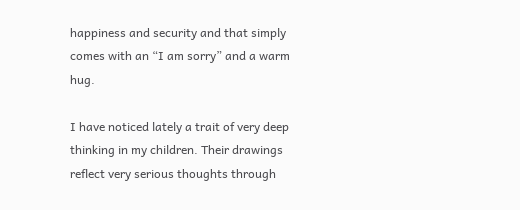happiness and security and that simply comes with an “I am sorry” and a warm hug.

I have noticed lately a trait of very deep thinking in my children. Their drawings reflect very serious thoughts through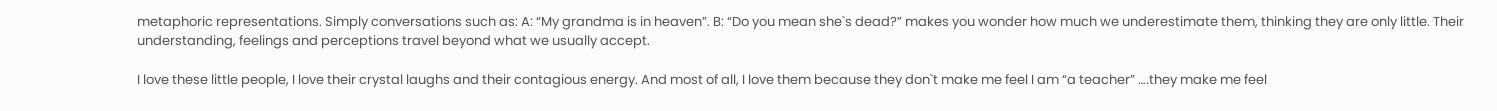metaphoric representations. Simply conversations such as: A: “My grandma is in heaven”. B: “Do you mean she`s dead?” makes you wonder how much we underestimate them, thinking they are only little. Their understanding, feelings and perceptions travel beyond what we usually accept.

I love these little people, I love their crystal laughs and their contagious energy. And most of all, I love them because they don`t make me feel I am “a teacher” ….they make me feel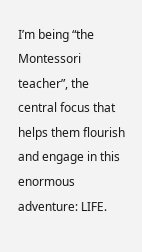I’m being “the Montessori teacher”, the central focus that helps them flourish and engage in this enormous adventure: LIFE.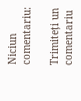Niciun comentariu:

Trimiteți un comentariu